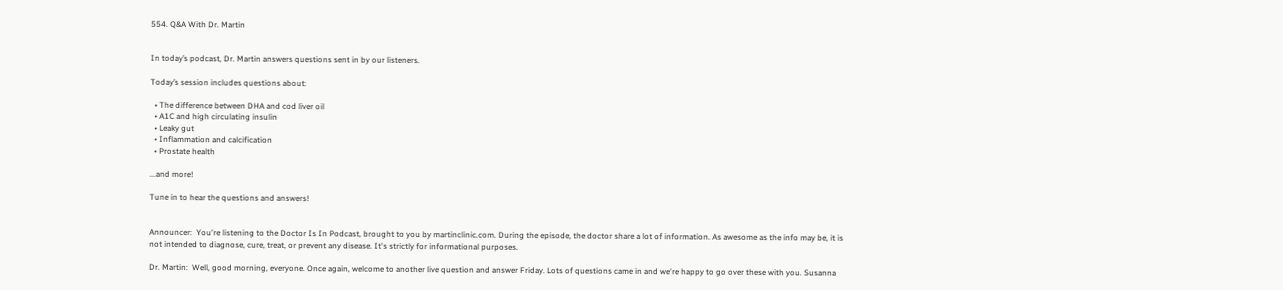554. Q&A With Dr. Martin


In today’s podcast, Dr. Martin answers questions sent in by our listeners.

Today’s session includes questions about:

  • The difference between DHA and cod liver oil
  • A1C and high circulating insulin
  • Leaky gut
  • Inflammation and calcification
  • Prostate health

...and more!

Tune in to hear the questions and answers!


Announcer:  You're listening to the Doctor Is In Podcast, brought to you by martinclinic.com. During the episode, the doctor share a lot of information. As awesome as the info may be, it is not intended to diagnose, cure, treat, or prevent any disease. It's strictly for informational purposes.

Dr. Martin:  Well, good morning, everyone. Once again, welcome to another live question and answer Friday. Lots of questions came in and we're happy to go over these with you. Susanna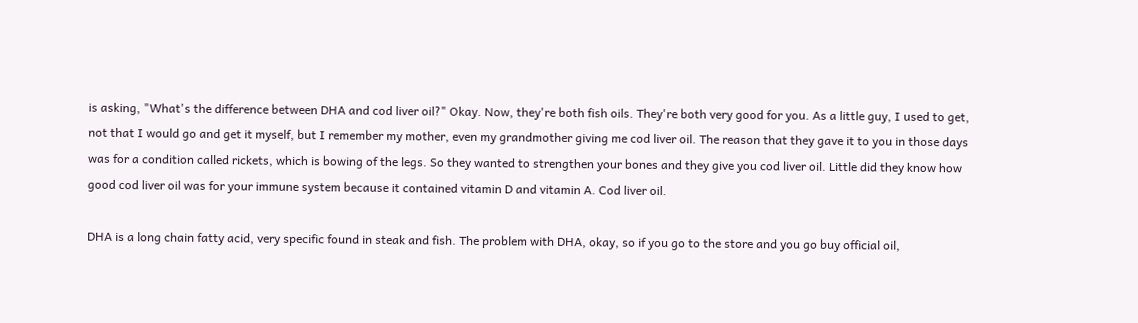is asking, "What's the difference between DHA and cod liver oil?" Okay. Now, they're both fish oils. They're both very good for you. As a little guy, I used to get, not that I would go and get it myself, but I remember my mother, even my grandmother giving me cod liver oil. The reason that they gave it to you in those days was for a condition called rickets, which is bowing of the legs. So they wanted to strengthen your bones and they give you cod liver oil. Little did they know how good cod liver oil was for your immune system because it contained vitamin D and vitamin A. Cod liver oil.

DHA is a long chain fatty acid, very specific found in steak and fish. The problem with DHA, okay, so if you go to the store and you go buy official oil,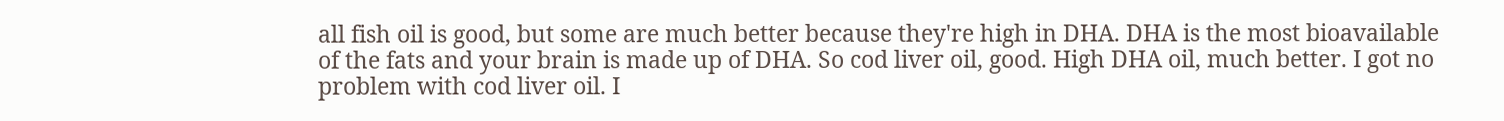all fish oil is good, but some are much better because they're high in DHA. DHA is the most bioavailable of the fats and your brain is made up of DHA. So cod liver oil, good. High DHA oil, much better. I got no problem with cod liver oil. I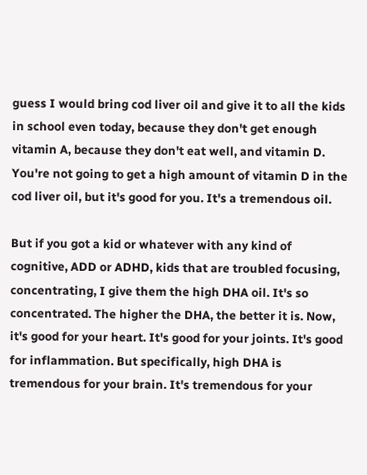guess I would bring cod liver oil and give it to all the kids in school even today, because they don't get enough vitamin A, because they don't eat well, and vitamin D. You're not going to get a high amount of vitamin D in the cod liver oil, but it's good for you. It's a tremendous oil.

But if you got a kid or whatever with any kind of cognitive, ADD or ADHD, kids that are troubled focusing, concentrating, I give them the high DHA oil. It's so concentrated. The higher the DHA, the better it is. Now, it's good for your heart. It's good for your joints. It's good for inflammation. But specifically, high DHA is tremendous for your brain. It's tremendous for your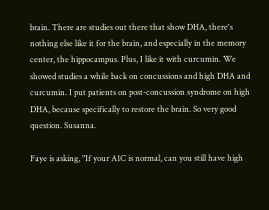brain. There are studies out there that show DHA, there's nothing else like it for the brain, and especially in the memory center, the hippocampus. Plus, I like it with curcumin. We showed studies a while back on concussions and high DHA and curcumin. I put patients on post-concussion syndrome on high DHA, because specifically to restore the brain. So very good question. Susanna.

Faye is asking, "If your A1C is normal, can you still have high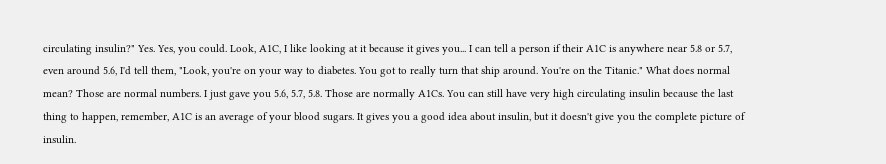circulating insulin?" Yes. Yes, you could. Look, A1C, I like looking at it because it gives you... I can tell a person if their A1C is anywhere near 5.8 or 5.7, even around 5.6, I'd tell them, "Look, you're on your way to diabetes. You got to really turn that ship around. You're on the Titanic." What does normal mean? Those are normal numbers. I just gave you 5.6, 5.7, 5.8. Those are normally A1Cs. You can still have very high circulating insulin because the last thing to happen, remember, A1C is an average of your blood sugars. It gives you a good idea about insulin, but it doesn't give you the complete picture of insulin.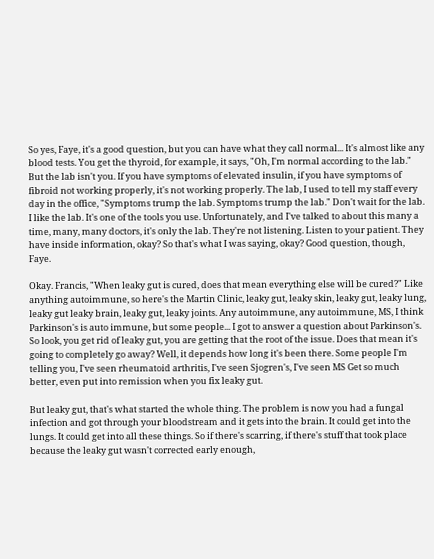So yes, Faye, it's a good question, but you can have what they call normal... It's almost like any blood tests. You get the thyroid, for example, it says, "Oh, I'm normal according to the lab." But the lab isn't you. If you have symptoms of elevated insulin, if you have symptoms of fibroid not working properly, it's not working properly. The lab, I used to tell my staff every day in the office, "Symptoms trump the lab. Symptoms trump the lab." Don't wait for the lab. I like the lab. It's one of the tools you use. Unfortunately, and I've talked to about this many a time, many, many doctors, it's only the lab. They're not listening. Listen to your patient. They have inside information, okay? So that's what I was saying, okay? Good question, though, Faye.

Okay. Francis, "When leaky gut is cured, does that mean everything else will be cured?" Like anything autoimmune, so here's the Martin Clinic, leaky gut, leaky skin, leaky gut, leaky lung, leaky gut leaky brain, leaky gut, leaky joints. Any autoimmune, any autoimmune, MS, I think Parkinson's is auto immune, but some people... I got to answer a question about Parkinson's. So look, you get rid of leaky gut, you are getting that the root of the issue. Does that mean it's going to completely go away? Well, it depends how long it's been there. Some people I'm telling you, I've seen rheumatoid arthritis, I've seen Sjogren's, I've seen MS Get so much better, even put into remission when you fix leaky gut.

But leaky gut, that's what started the whole thing. The problem is now you had a fungal infection and got through your bloodstream and it gets into the brain. It could get into the lungs. It could get into all these things. So if there's scarring, if there's stuff that took place because the leaky gut wasn't corrected early enough,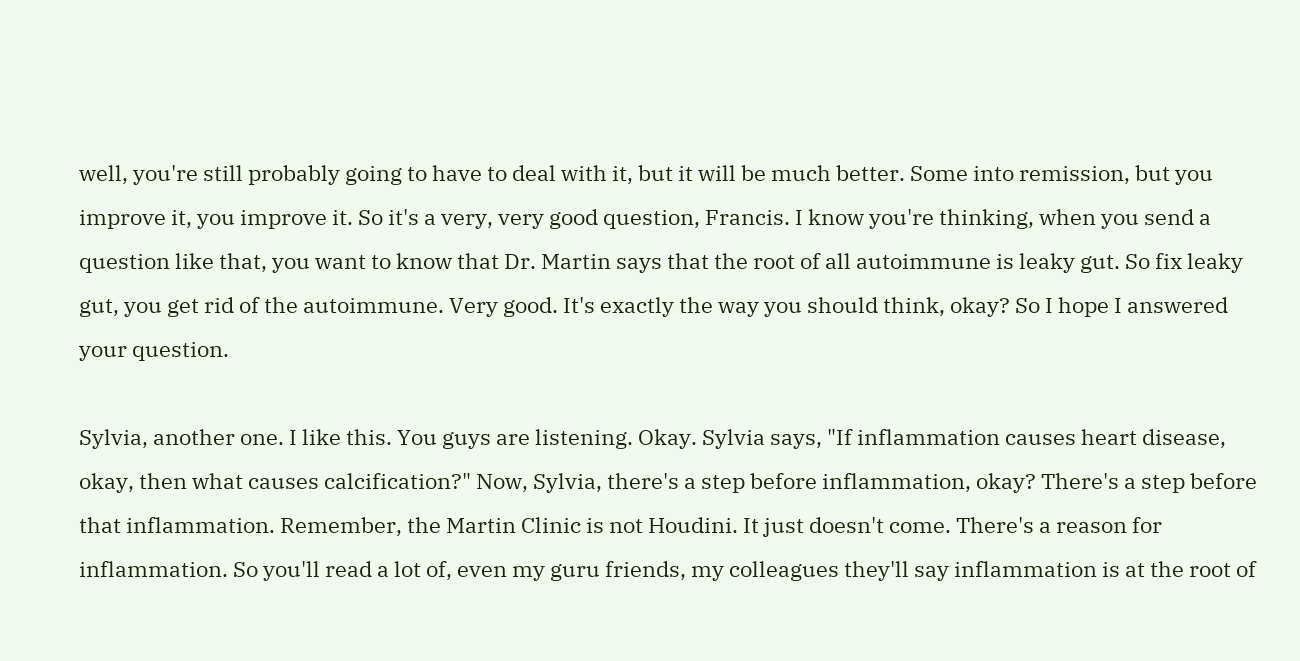well, you're still probably going to have to deal with it, but it will be much better. Some into remission, but you improve it, you improve it. So it's a very, very good question, Francis. I know you're thinking, when you send a question like that, you want to know that Dr. Martin says that the root of all autoimmune is leaky gut. So fix leaky gut, you get rid of the autoimmune. Very good. It's exactly the way you should think, okay? So I hope I answered your question.

Sylvia, another one. I like this. You guys are listening. Okay. Sylvia says, "If inflammation causes heart disease, okay, then what causes calcification?" Now, Sylvia, there's a step before inflammation, okay? There's a step before that inflammation. Remember, the Martin Clinic is not Houdini. It just doesn't come. There's a reason for inflammation. So you'll read a lot of, even my guru friends, my colleagues they'll say inflammation is at the root of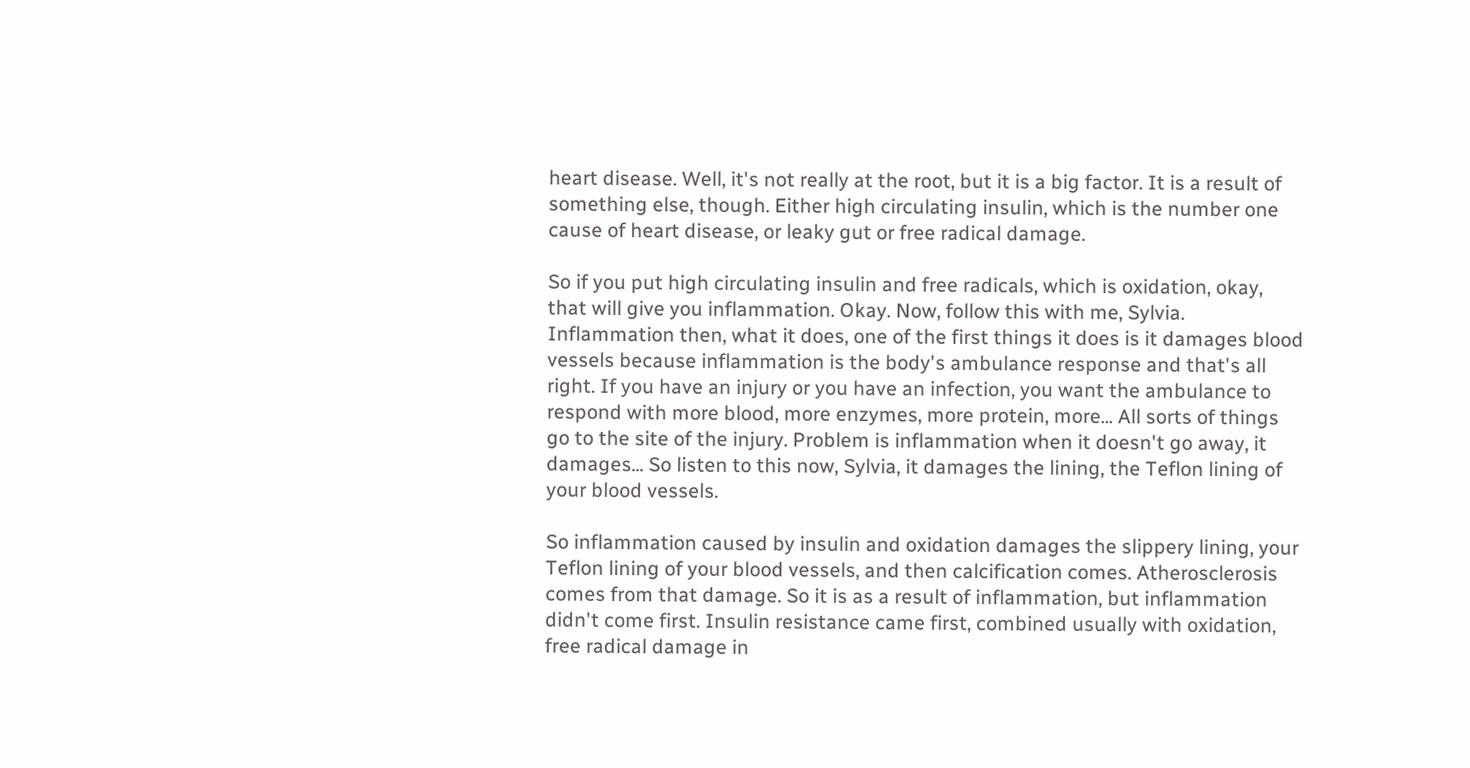heart disease. Well, it's not really at the root, but it is a big factor. It is a result of something else, though. Either high circulating insulin, which is the number one cause of heart disease, or leaky gut or free radical damage.

So if you put high circulating insulin and free radicals, which is oxidation, okay, that will give you inflammation. Okay. Now, follow this with me, Sylvia. Inflammation then, what it does, one of the first things it does is it damages blood vessels because inflammation is the body's ambulance response and that's all right. If you have an injury or you have an infection, you want the ambulance to respond with more blood, more enzymes, more protein, more... All sorts of things go to the site of the injury. Problem is inflammation when it doesn't go away, it damages... So listen to this now, Sylvia, it damages the lining, the Teflon lining of your blood vessels.

So inflammation caused by insulin and oxidation damages the slippery lining, your Teflon lining of your blood vessels, and then calcification comes. Atherosclerosis comes from that damage. So it is as a result of inflammation, but inflammation didn't come first. Insulin resistance came first, combined usually with oxidation, free radical damage in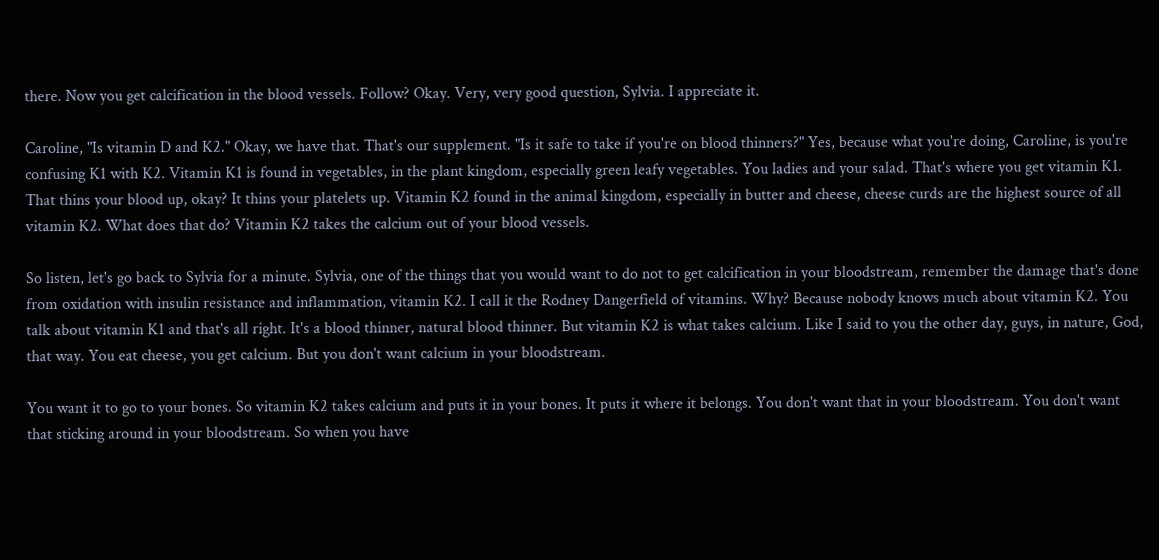there. Now you get calcification in the blood vessels. Follow? Okay. Very, very good question, Sylvia. I appreciate it.

Caroline, "Is vitamin D and K2." Okay, we have that. That's our supplement. "Is it safe to take if you're on blood thinners?" Yes, because what you're doing, Caroline, is you're confusing K1 with K2. Vitamin K1 is found in vegetables, in the plant kingdom, especially green leafy vegetables. You ladies and your salad. That's where you get vitamin K1. That thins your blood up, okay? It thins your platelets up. Vitamin K2 found in the animal kingdom, especially in butter and cheese, cheese curds are the highest source of all vitamin K2. What does that do? Vitamin K2 takes the calcium out of your blood vessels.

So listen, let's go back to Sylvia for a minute. Sylvia, one of the things that you would want to do not to get calcification in your bloodstream, remember the damage that's done from oxidation with insulin resistance and inflammation, vitamin K2. I call it the Rodney Dangerfield of vitamins. Why? Because nobody knows much about vitamin K2. You talk about vitamin K1 and that's all right. It's a blood thinner, natural blood thinner. But vitamin K2 is what takes calcium. Like I said to you the other day, guys, in nature, God, that way. You eat cheese, you get calcium. But you don't want calcium in your bloodstream.

You want it to go to your bones. So vitamin K2 takes calcium and puts it in your bones. It puts it where it belongs. You don't want that in your bloodstream. You don't want that sticking around in your bloodstream. So when you have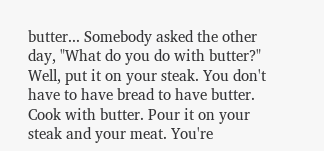butter... Somebody asked the other day, "What do you do with butter?" Well, put it on your steak. You don't have to have bread to have butter. Cook with butter. Pour it on your steak and your meat. You're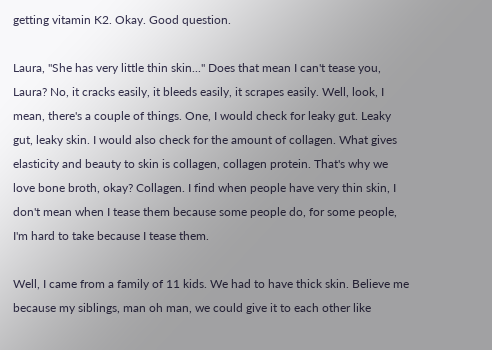getting vitamin K2. Okay. Good question.

Laura, "She has very little thin skin..." Does that mean I can't tease you, Laura? No, it cracks easily, it bleeds easily, it scrapes easily. Well, look, I mean, there's a couple of things. One, I would check for leaky gut. Leaky gut, leaky skin. I would also check for the amount of collagen. What gives elasticity and beauty to skin is collagen, collagen protein. That's why we love bone broth, okay? Collagen. I find when people have very thin skin, I don't mean when I tease them because some people do, for some people, I'm hard to take because I tease them.

Well, I came from a family of 11 kids. We had to have thick skin. Believe me because my siblings, man oh man, we could give it to each other like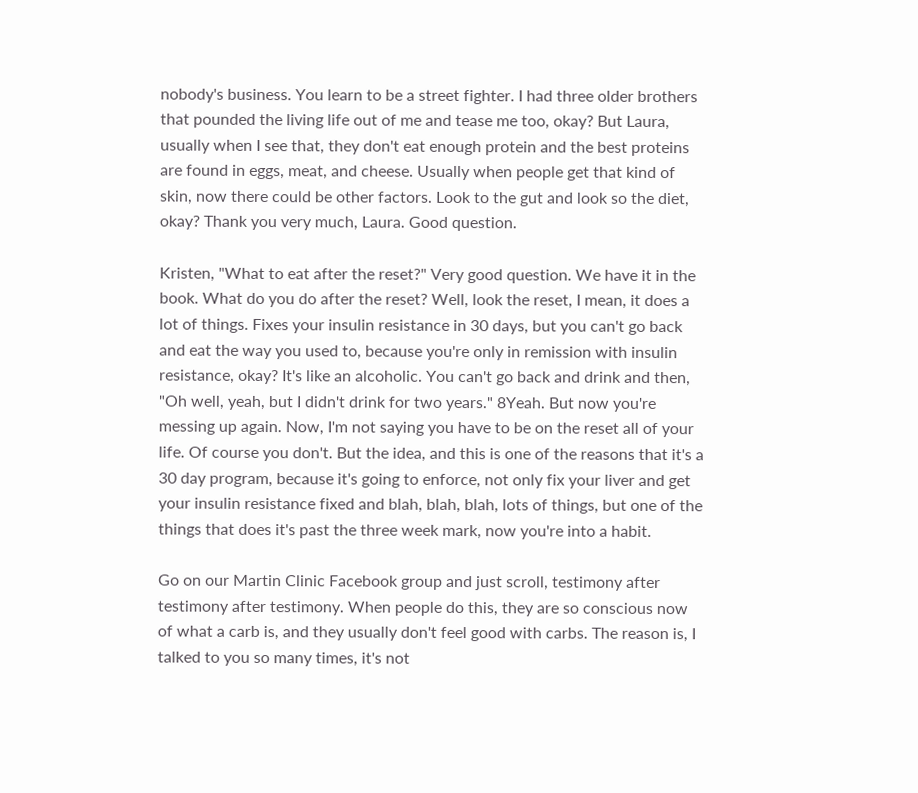nobody's business. You learn to be a street fighter. I had three older brothers that pounded the living life out of me and tease me too, okay? But Laura, usually when I see that, they don't eat enough protein and the best proteins are found in eggs, meat, and cheese. Usually when people get that kind of skin, now there could be other factors. Look to the gut and look so the diet, okay? Thank you very much, Laura. Good question.

Kristen, "What to eat after the reset?" Very good question. We have it in the book. What do you do after the reset? Well, look the reset, I mean, it does a lot of things. Fixes your insulin resistance in 30 days, but you can't go back and eat the way you used to, because you're only in remission with insulin resistance, okay? It's like an alcoholic. You can't go back and drink and then, "Oh well, yeah, but I didn't drink for two years." 8Yeah. But now you're messing up again. Now, I'm not saying you have to be on the reset all of your life. Of course you don't. But the idea, and this is one of the reasons that it's a 30 day program, because it's going to enforce, not only fix your liver and get your insulin resistance fixed and blah, blah, blah, lots of things, but one of the things that does it's past the three week mark, now you're into a habit.

Go on our Martin Clinic Facebook group and just scroll, testimony after testimony after testimony. When people do this, they are so conscious now of what a carb is, and they usually don't feel good with carbs. The reason is, I talked to you so many times, it's not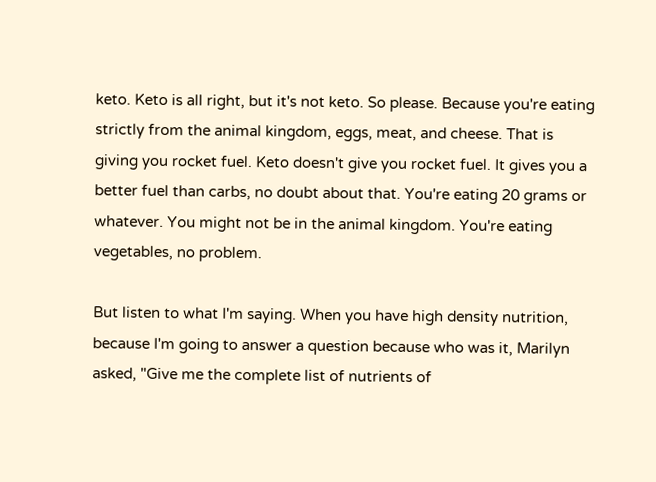keto. Keto is all right, but it's not keto. So please. Because you're eating strictly from the animal kingdom, eggs, meat, and cheese. That is giving you rocket fuel. Keto doesn't give you rocket fuel. It gives you a better fuel than carbs, no doubt about that. You're eating 20 grams or whatever. You might not be in the animal kingdom. You're eating vegetables, no problem.

But listen to what I'm saying. When you have high density nutrition, because I'm going to answer a question because who was it, Marilyn asked, "Give me the complete list of nutrients of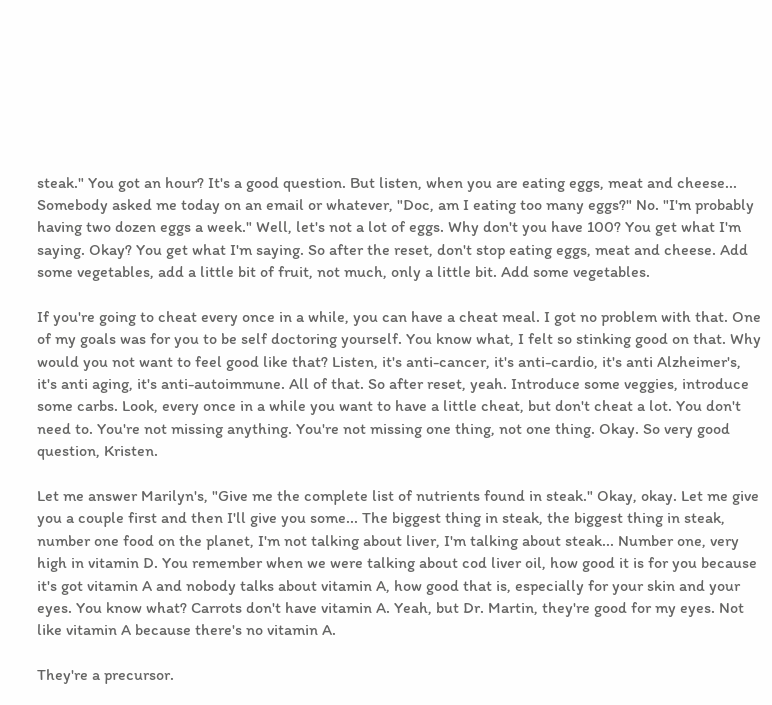steak." You got an hour? It's a good question. But listen, when you are eating eggs, meat and cheese... Somebody asked me today on an email or whatever, "Doc, am I eating too many eggs?" No. "I'm probably having two dozen eggs a week." Well, let's not a lot of eggs. Why don't you have 100? You get what I'm saying. Okay? You get what I'm saying. So after the reset, don't stop eating eggs, meat and cheese. Add some vegetables, add a little bit of fruit, not much, only a little bit. Add some vegetables.

If you're going to cheat every once in a while, you can have a cheat meal. I got no problem with that. One of my goals was for you to be self doctoring yourself. You know what, I felt so stinking good on that. Why would you not want to feel good like that? Listen, it's anti-cancer, it's anti-cardio, it's anti Alzheimer's, it's anti aging, it's anti-autoimmune. All of that. So after reset, yeah. Introduce some veggies, introduce some carbs. Look, every once in a while you want to have a little cheat, but don't cheat a lot. You don't need to. You're not missing anything. You're not missing one thing, not one thing. Okay. So very good question, Kristen.

Let me answer Marilyn's, "Give me the complete list of nutrients found in steak." Okay, okay. Let me give you a couple first and then I'll give you some... The biggest thing in steak, the biggest thing in steak, number one food on the planet, I'm not talking about liver, I'm talking about steak... Number one, very high in vitamin D. You remember when we were talking about cod liver oil, how good it is for you because it's got vitamin A and nobody talks about vitamin A, how good that is, especially for your skin and your eyes. You know what? Carrots don't have vitamin A. Yeah, but Dr. Martin, they're good for my eyes. Not like vitamin A because there's no vitamin A.

They're a precursor.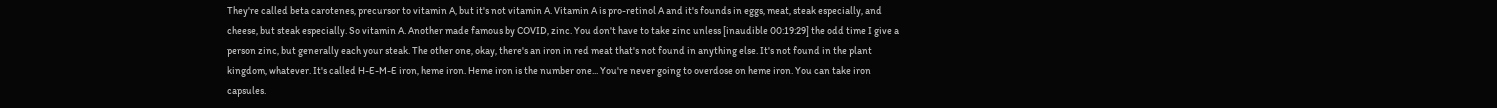They're called beta carotenes, precursor to vitamin A, but it's not vitamin A. Vitamin A is pro-retinol A and it's founds in eggs, meat, steak especially, and cheese, but steak especially. So vitamin A. Another made famous by COVID, zinc. You don't have to take zinc unless [inaudible 00:19:29] the odd time I give a person zinc, but generally each your steak. The other one, okay, there's an iron in red meat that's not found in anything else. It's not found in the plant kingdom, whatever. It's called H-E-M-E iron, heme iron. Heme iron is the number one... You're never going to overdose on heme iron. You can take iron capsules.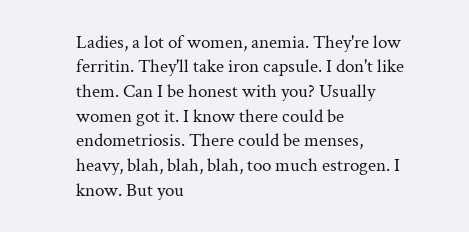Ladies, a lot of women, anemia. They're low ferritin. They'll take iron capsule. I don't like them. Can I be honest with you? Usually women got it. I know there could be endometriosis. There could be menses, heavy, blah, blah, blah, too much estrogen. I know. But you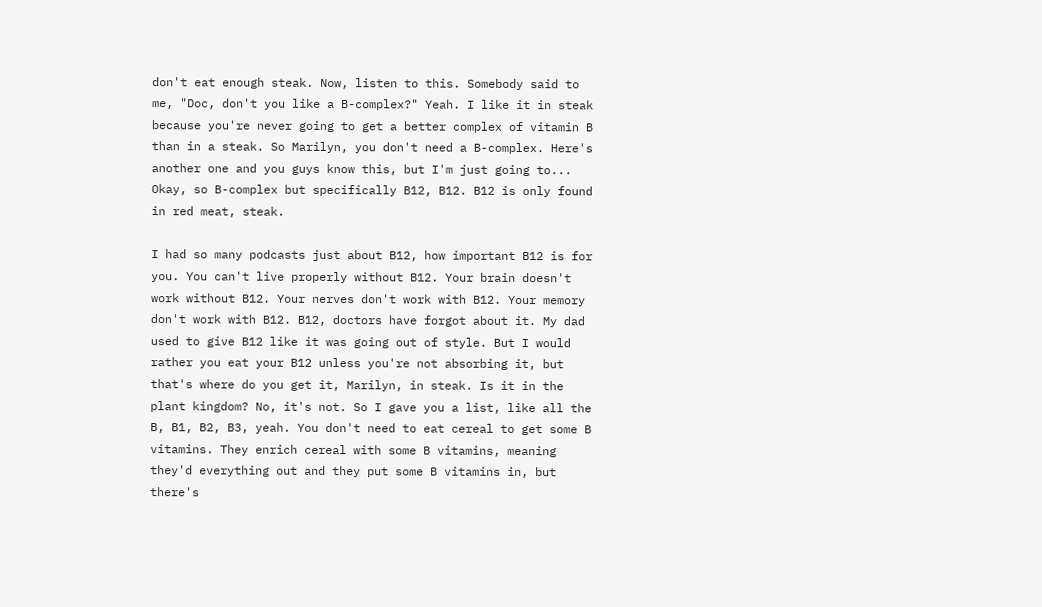don't eat enough steak. Now, listen to this. Somebody said to me, "Doc, don't you like a B-complex?" Yeah. I like it in steak because you're never going to get a better complex of vitamin B than in a steak. So Marilyn, you don't need a B-complex. Here's another one and you guys know this, but I'm just going to... Okay, so B-complex but specifically B12, B12. B12 is only found in red meat, steak.

I had so many podcasts just about B12, how important B12 is for you. You can't live properly without B12. Your brain doesn't work without B12. Your nerves don't work with B12. Your memory don't work with B12. B12, doctors have forgot about it. My dad used to give B12 like it was going out of style. But I would rather you eat your B12 unless you're not absorbing it, but that's where do you get it, Marilyn, in steak. Is it in the plant kingdom? No, it's not. So I gave you a list, like all the B, B1, B2, B3, yeah. You don't need to eat cereal to get some B vitamins. They enrich cereal with some B vitamins, meaning they'd everything out and they put some B vitamins in, but there's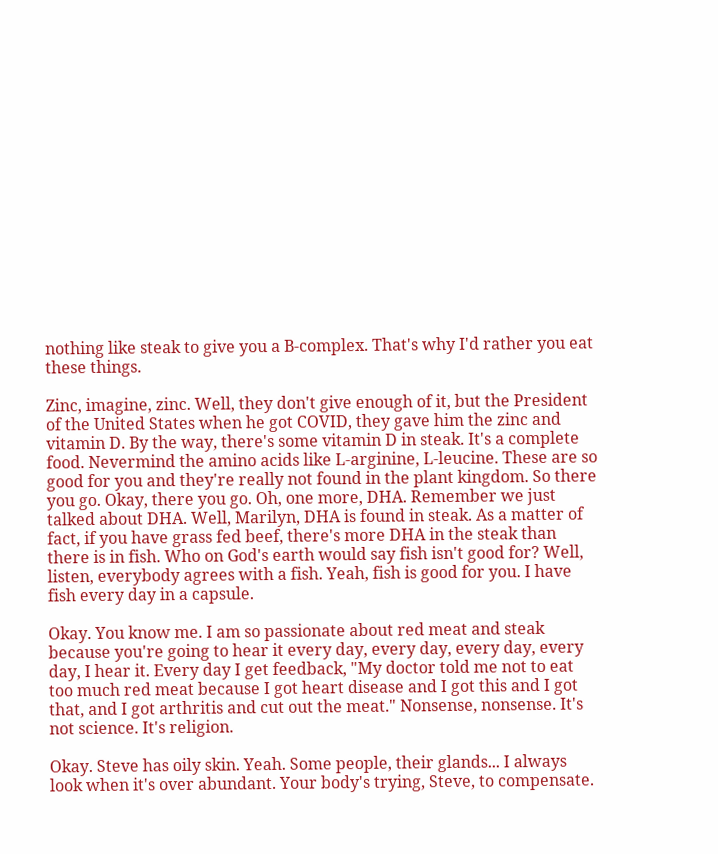nothing like steak to give you a B-complex. That's why I'd rather you eat these things.

Zinc, imagine, zinc. Well, they don't give enough of it, but the President of the United States when he got COVID, they gave him the zinc and vitamin D. By the way, there's some vitamin D in steak. It's a complete food. Nevermind the amino acids like L-arginine, L-leucine. These are so good for you and they're really not found in the plant kingdom. So there you go. Okay, there you go. Oh, one more, DHA. Remember we just talked about DHA. Well, Marilyn, DHA is found in steak. As a matter of fact, if you have grass fed beef, there's more DHA in the steak than there is in fish. Who on God's earth would say fish isn't good for? Well, listen, everybody agrees with a fish. Yeah, fish is good for you. I have fish every day in a capsule.

Okay. You know me. I am so passionate about red meat and steak because you're going to hear it every day, every day, every day, every day, I hear it. Every day I get feedback, "My doctor told me not to eat too much red meat because I got heart disease and I got this and I got that, and I got arthritis and cut out the meat." Nonsense, nonsense. It's not science. It's religion.

Okay. Steve has oily skin. Yeah. Some people, their glands... I always look when it's over abundant. Your body's trying, Steve, to compensate.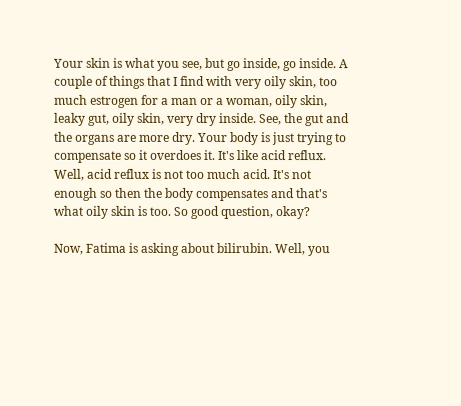Your skin is what you see, but go inside, go inside. A couple of things that I find with very oily skin, too much estrogen for a man or a woman, oily skin, leaky gut, oily skin, very dry inside. See, the gut and the organs are more dry. Your body is just trying to compensate so it overdoes it. It's like acid reflux. Well, acid reflux is not too much acid. It's not enough so then the body compensates and that's what oily skin is too. So good question, okay?

Now, Fatima is asking about bilirubin. Well, you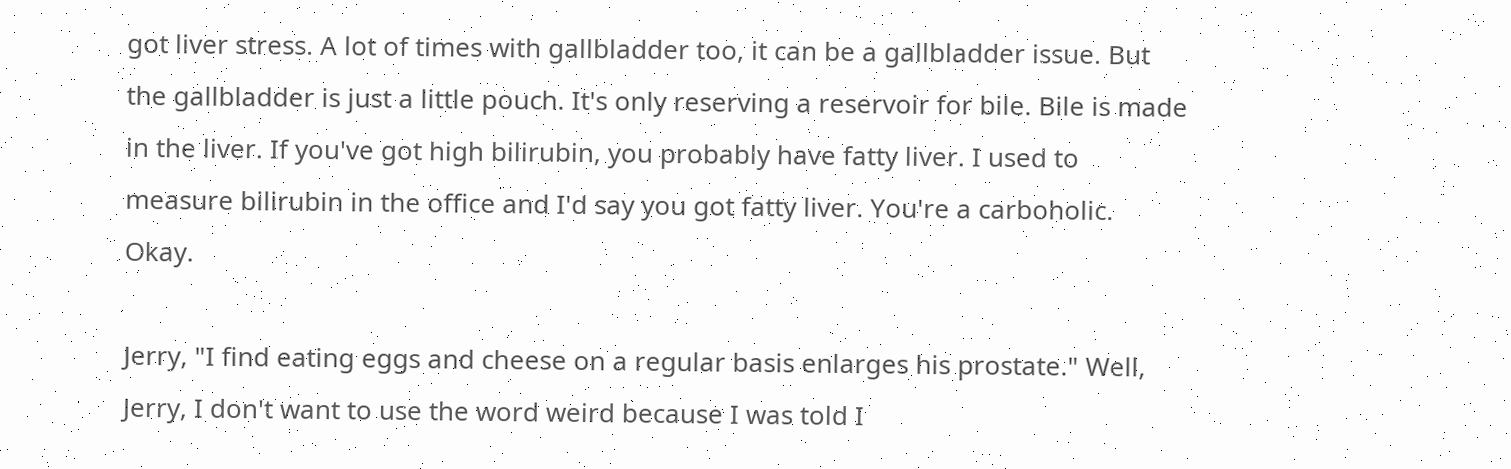got liver stress. A lot of times with gallbladder too, it can be a gallbladder issue. But the gallbladder is just a little pouch. It's only reserving a reservoir for bile. Bile is made in the liver. If you've got high bilirubin, you probably have fatty liver. I used to measure bilirubin in the office and I'd say you got fatty liver. You're a carboholic. Okay.

Jerry, "I find eating eggs and cheese on a regular basis enlarges his prostate." Well, Jerry, I don't want to use the word weird because I was told I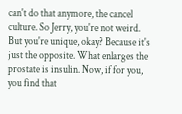can't do that anymore, the cancel culture. So Jerry, you're not weird. But you're unique, okay? Because it's just the opposite. What enlarges the prostate is insulin. Now, if for you, you find that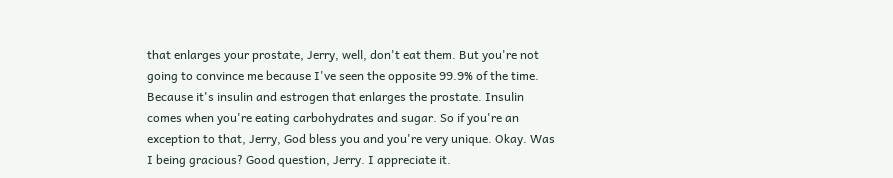that enlarges your prostate, Jerry, well, don't eat them. But you're not going to convince me because I've seen the opposite 99.9% of the time. Because it's insulin and estrogen that enlarges the prostate. Insulin comes when you're eating carbohydrates and sugar. So if you're an exception to that, Jerry, God bless you and you're very unique. Okay. Was I being gracious? Good question, Jerry. I appreciate it.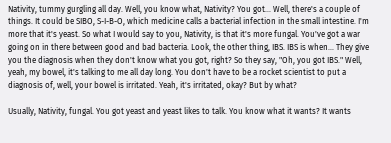Nativity, tummy gurgling all day. Well, you know what, Nativity? You got... Well, there's a couple of things. It could be SIBO, S-I-B-O, which medicine calls a bacterial infection in the small intestine. I'm more that it's yeast. So what I would say to you, Nativity, is that it's more fungal. You've got a war going on in there between good and bad bacteria. Look, the other thing, IBS. IBS is when... They give you the diagnosis when they don't know what you got, right? So they say, "Oh, you got IBS." Well, yeah, my bowel, it's talking to me all day long. You don't have to be a rocket scientist to put a diagnosis of, well, your bowel is irritated. Yeah, it's irritated, okay? But by what?

Usually, Nativity, fungal. You got yeast and yeast likes to talk. You know what it wants? It wants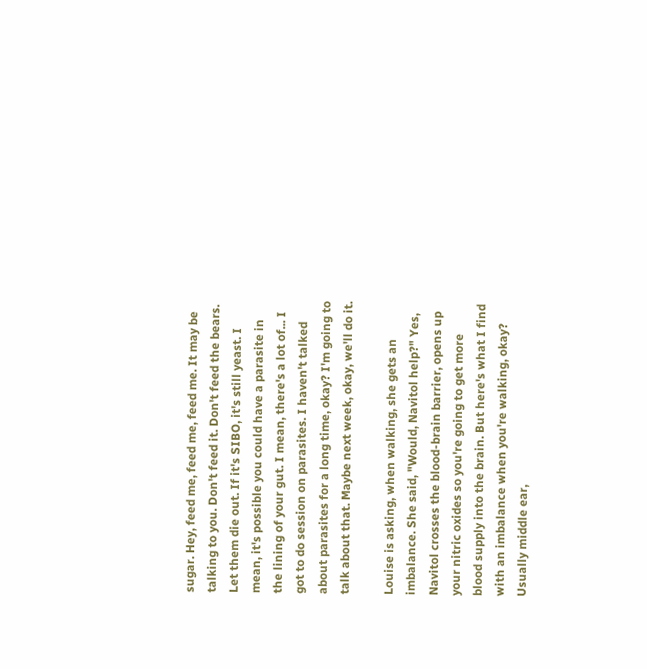sugar. Hey, feed me, feed me, feed me. It may be talking to you. Don't feed it. Don't feed the bears. Let them die out. If it's SIBO, it's still yeast. I mean, it's possible you could have a parasite in the lining of your gut. I mean, there's a lot of... I got to do session on parasites. I haven't talked about parasites for a long time, okay? I'm going to talk about that. Maybe next week, okay, we'll do it.

Louise is asking, when walking, she gets an imbalance. She said, "Would, Navitol help?" Yes, Navitol crosses the blood-brain barrier, opens up your nitric oxides so you're going to get more blood supply into the brain. But here's what I find with an imbalance when you're walking, okay? Usually middle ear,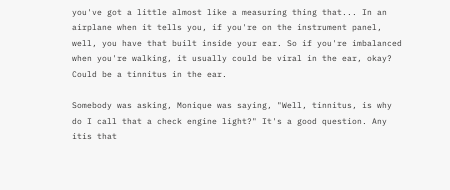you've got a little almost like a measuring thing that... In an airplane when it tells you, if you're on the instrument panel, well, you have that built inside your ear. So if you're imbalanced when you're walking, it usually could be viral in the ear, okay? Could be a tinnitus in the ear.

Somebody was asking, Monique was saying, "Well, tinnitus, is why do I call that a check engine light?" It's a good question. Any itis that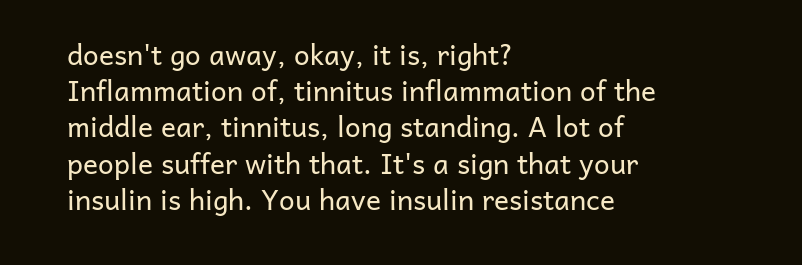doesn't go away, okay, it is, right? Inflammation of, tinnitus inflammation of the middle ear, tinnitus, long standing. A lot of people suffer with that. It's a sign that your insulin is high. You have insulin resistance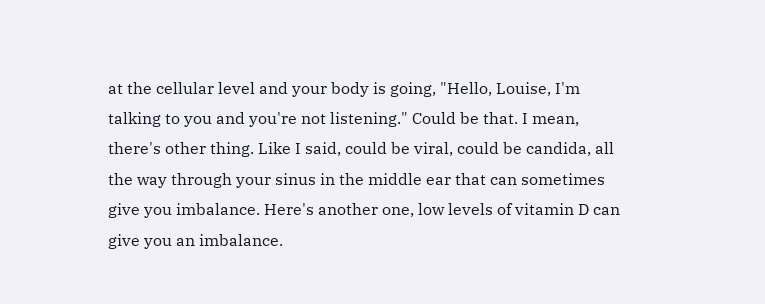at the cellular level and your body is going, "Hello, Louise, I'm talking to you and you're not listening." Could be that. I mean, there's other thing. Like I said, could be viral, could be candida, all the way through your sinus in the middle ear that can sometimes give you imbalance. Here's another one, low levels of vitamin D can give you an imbalance.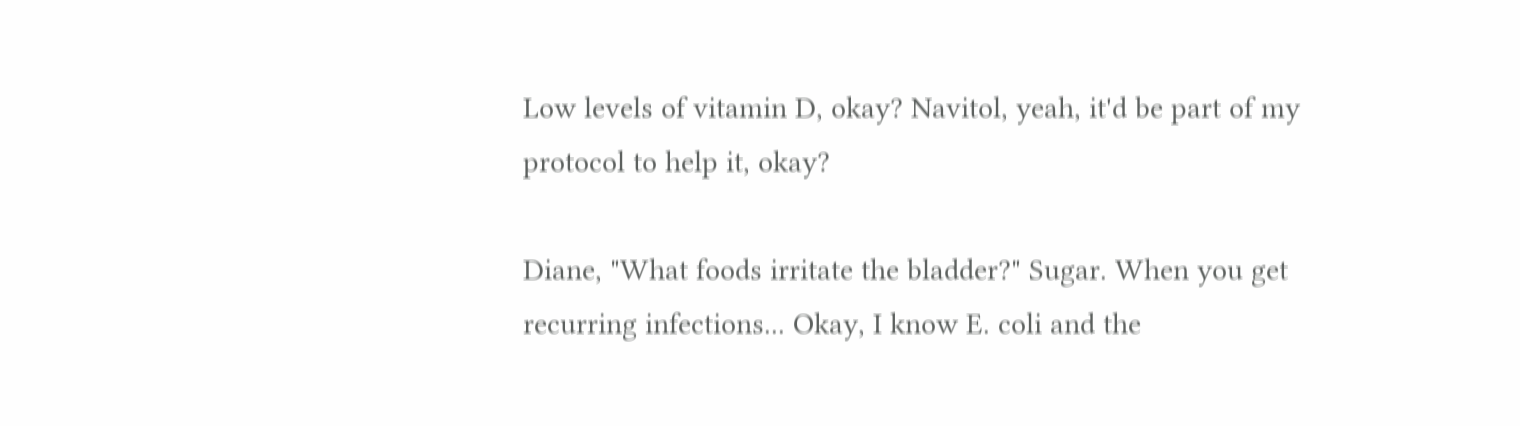Low levels of vitamin D, okay? Navitol, yeah, it'd be part of my protocol to help it, okay?

Diane, "What foods irritate the bladder?" Sugar. When you get recurring infections... Okay, I know E. coli and the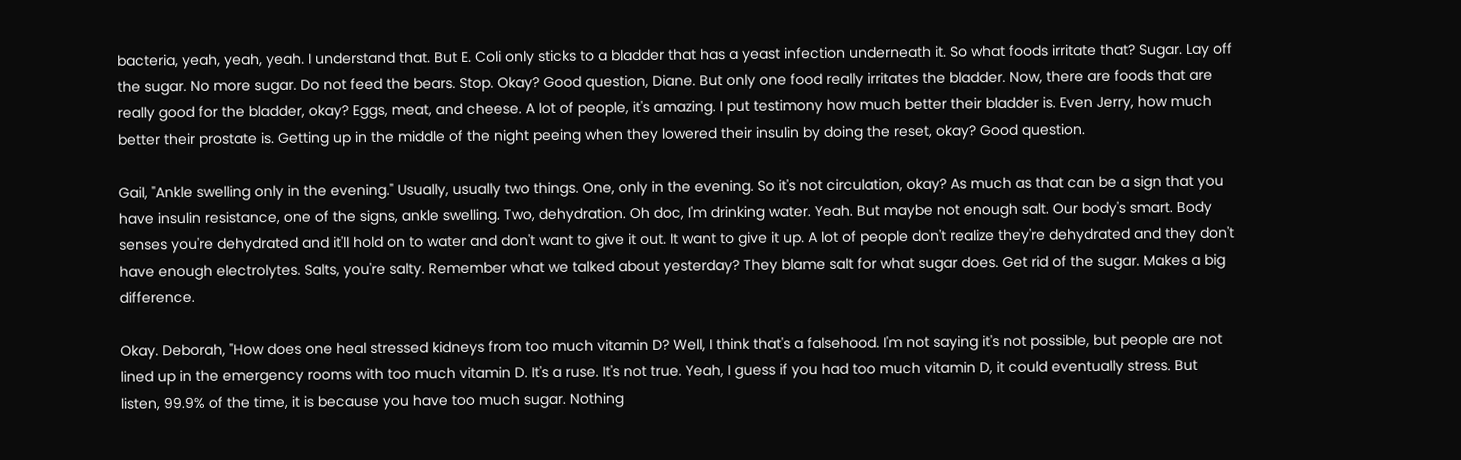bacteria, yeah, yeah, yeah. I understand that. But E. Coli only sticks to a bladder that has a yeast infection underneath it. So what foods irritate that? Sugar. Lay off the sugar. No more sugar. Do not feed the bears. Stop. Okay? Good question, Diane. But only one food really irritates the bladder. Now, there are foods that are really good for the bladder, okay? Eggs, meat, and cheese. A lot of people, it's amazing. I put testimony how much better their bladder is. Even Jerry, how much better their prostate is. Getting up in the middle of the night peeing when they lowered their insulin by doing the reset, okay? Good question.

Gail, "Ankle swelling only in the evening." Usually, usually two things. One, only in the evening. So it's not circulation, okay? As much as that can be a sign that you have insulin resistance, one of the signs, ankle swelling. Two, dehydration. Oh doc, I'm drinking water. Yeah. But maybe not enough salt. Our body's smart. Body senses you're dehydrated and it'll hold on to water and don't want to give it out. It want to give it up. A lot of people don't realize they're dehydrated and they don't have enough electrolytes. Salts, you're salty. Remember what we talked about yesterday? They blame salt for what sugar does. Get rid of the sugar. Makes a big difference.

Okay. Deborah, "How does one heal stressed kidneys from too much vitamin D? Well, I think that's a falsehood. I'm not saying it's not possible, but people are not lined up in the emergency rooms with too much vitamin D. It's a ruse. It's not true. Yeah, I guess if you had too much vitamin D, it could eventually stress. But listen, 99.9% of the time, it is because you have too much sugar. Nothing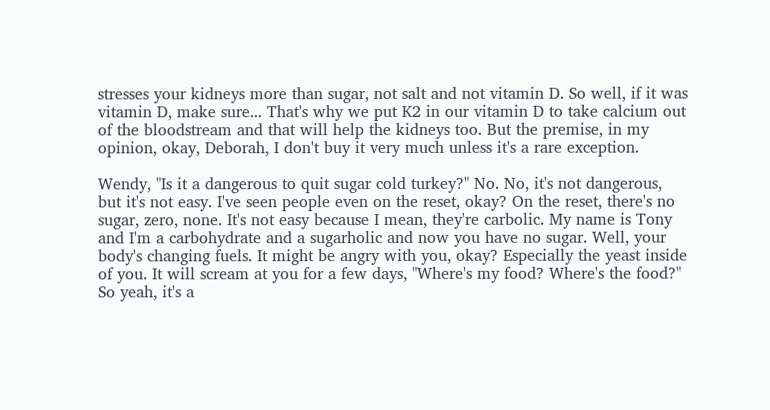stresses your kidneys more than sugar, not salt and not vitamin D. So well, if it was vitamin D, make sure... That's why we put K2 in our vitamin D to take calcium out of the bloodstream and that will help the kidneys too. But the premise, in my opinion, okay, Deborah, I don't buy it very much unless it's a rare exception.

Wendy, "Is it a dangerous to quit sugar cold turkey?" No. No, it's not dangerous, but it's not easy. I've seen people even on the reset, okay? On the reset, there's no sugar, zero, none. It's not easy because I mean, they're carbolic. My name is Tony and I'm a carbohydrate and a sugarholic and now you have no sugar. Well, your body's changing fuels. It might be angry with you, okay? Especially the yeast inside of you. It will scream at you for a few days, "Where's my food? Where's the food?" So yeah, it's a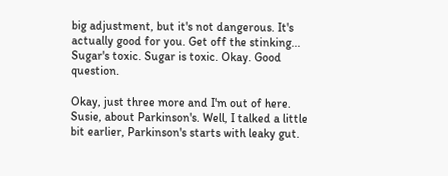big adjustment, but it's not dangerous. It's actually good for you. Get off the stinking... Sugar's toxic. Sugar is toxic. Okay. Good question.

Okay, just three more and I'm out of here. Susie, about Parkinson's. Well, I talked a little bit earlier, Parkinson's starts with leaky gut.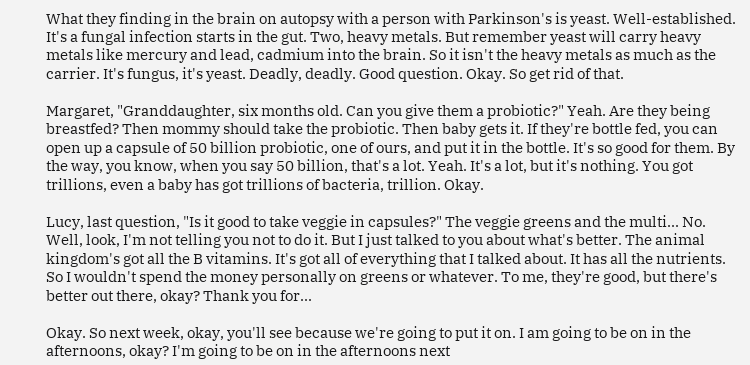What they finding in the brain on autopsy with a person with Parkinson's is yeast. Well-established. It's a fungal infection starts in the gut. Two, heavy metals. But remember yeast will carry heavy metals like mercury and lead, cadmium into the brain. So it isn't the heavy metals as much as the carrier. It's fungus, it's yeast. Deadly, deadly. Good question. Okay. So get rid of that.

Margaret, "Granddaughter, six months old. Can you give them a probiotic?" Yeah. Are they being breastfed? Then mommy should take the probiotic. Then baby gets it. If they're bottle fed, you can open up a capsule of 50 billion probiotic, one of ours, and put it in the bottle. It's so good for them. By the way, you know, when you say 50 billion, that's a lot. Yeah. It's a lot, but it's nothing. You got trillions, even a baby has got trillions of bacteria, trillion. Okay.

Lucy, last question, "Is it good to take veggie in capsules?" The veggie greens and the multi... No. Well, look, I'm not telling you not to do it. But I just talked to you about what's better. The animal kingdom's got all the B vitamins. It's got all of everything that I talked about. It has all the nutrients. So I wouldn't spend the money personally on greens or whatever. To me, they're good, but there's better out there, okay? Thank you for...

Okay. So next week, okay, you'll see because we're going to put it on. I am going to be on in the afternoons, okay? I'm going to be on in the afternoons next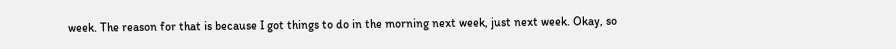week. The reason for that is because I got things to do in the morning next week, just next week. Okay, so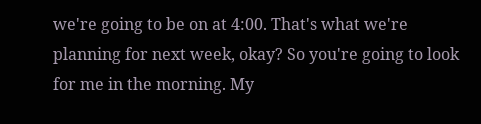we're going to be on at 4:00. That's what we're planning for next week, okay? So you're going to look for me in the morning. My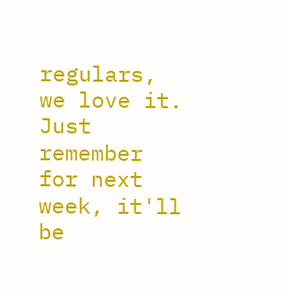regulars, we love it. Just remember for next week, it'll be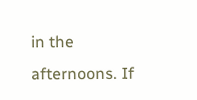in the afternoons. If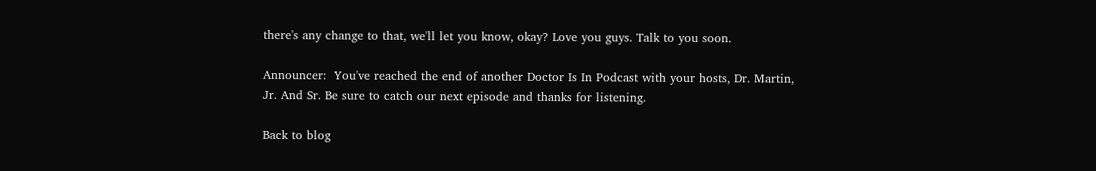there's any change to that, we'll let you know, okay? Love you guys. Talk to you soon.

Announcer:  You've reached the end of another Doctor Is In Podcast with your hosts, Dr. Martin, Jr. And Sr. Be sure to catch our next episode and thanks for listening.

Back to blog